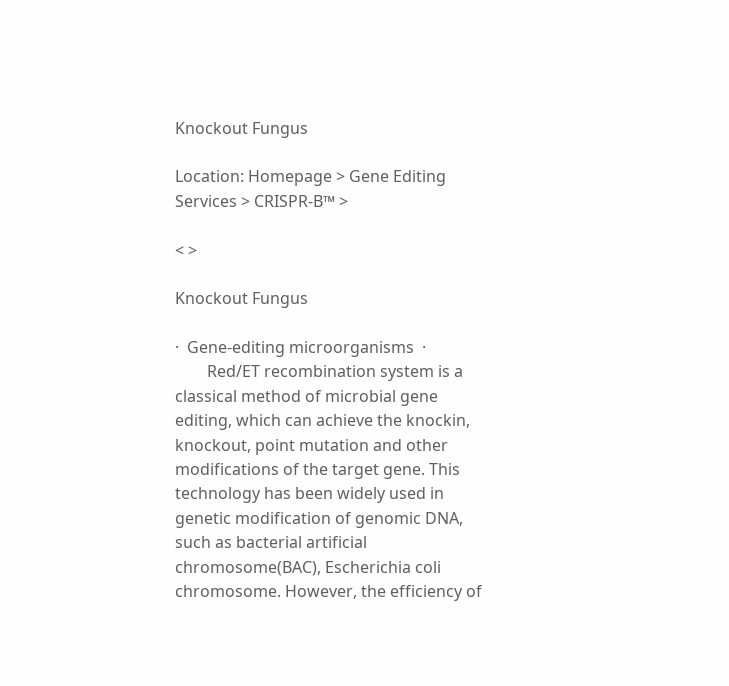Knockout Fungus

Location: Homepage > Gene Editing Services > CRISPR-B™ >

< >

Knockout Fungus

·  Gene-editing microorganisms  ·
        Red/ET recombination system is a classical method of microbial gene editing, which can achieve the knockin, knockout, point mutation and other modifications of the target gene. This technology has been widely used in genetic modification of genomic DNA, such as bacterial artificial chromosome(BAC), Escherichia coli chromosome. However, the efficiency of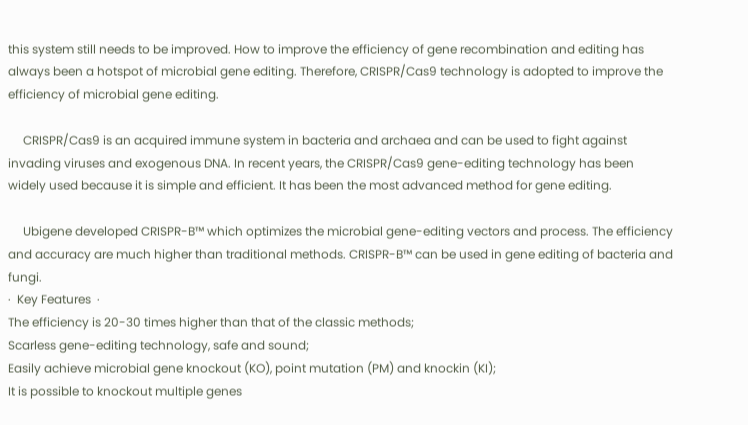this system still needs to be improved. How to improve the efficiency of gene recombination and editing has always been a hotspot of microbial gene editing. Therefore, CRISPR/Cas9 technology is adopted to improve the efficiency of microbial gene editing.

     CRISPR/Cas9 is an acquired immune system in bacteria and archaea and can be used to fight against invading viruses and exogenous DNA. In recent years, the CRISPR/Cas9 gene-editing technology has been widely used because it is simple and efficient. It has been the most advanced method for gene editing.

     Ubigene developed CRISPR-B™ which optimizes the microbial gene-editing vectors and process. The efficiency and accuracy are much higher than traditional methods. CRISPR-B™ can be used in gene editing of bacteria and fungi.
·  Key Features  ·
The efficiency is 20-30 times higher than that of the classic methods;
Scarless gene-editing technology, safe and sound;
Easily achieve microbial gene knockout (KO), point mutation (PM) and knockin (KI);
It is possible to knockout multiple genes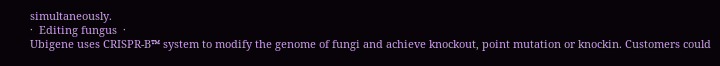simultaneously.
·  Editing fungus  ·
Ubigene uses CRISPR-B™ system to modify the genome of fungi and achieve knockout, point mutation or knockin. Customers could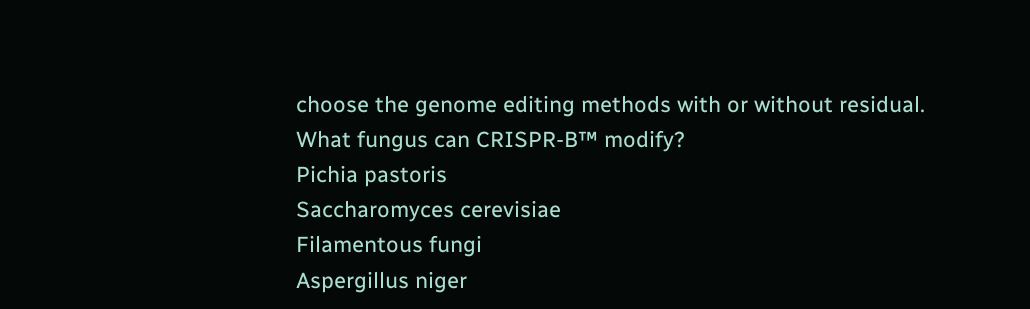choose the genome editing methods with or without residual.
What fungus can CRISPR-B™ modify?
Pichia pastoris
Saccharomyces cerevisiae
Filamentous fungi
Aspergillus niger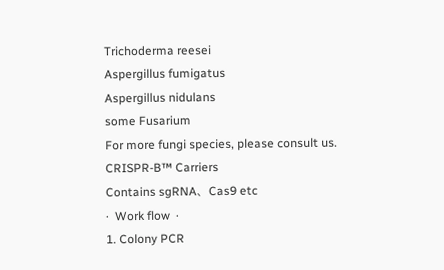Trichoderma reesei
Aspergillus fumigatus
Aspergillus nidulans
some Fusarium
For more fungi species, please consult us.
CRISPR-B™ Carriers
Contains sgRNA、Cas9 etc
·  Work flow  ·
1. Colony PCR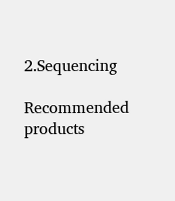2.Sequencing

Recommended products